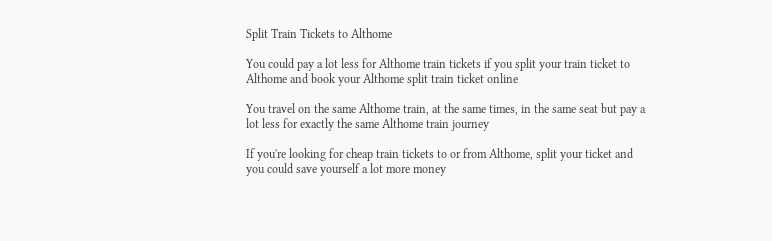Split Train Tickets to Althome

You could pay a lot less for Althome train tickets if you split your train ticket to Althome and book your Althome split train ticket online

You travel on the same Althome train, at the same times, in the same seat but pay a lot less for exactly the same Althome train journey

If you're looking for cheap train tickets to or from Althome, split your ticket and you could save yourself a lot more money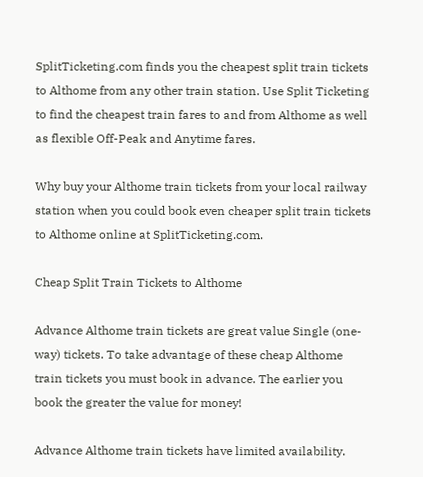SplitTicketing.com finds you the cheapest split train tickets to Althome from any other train station. Use Split Ticketing to find the cheapest train fares to and from Althome as well as flexible Off-Peak and Anytime fares.

Why buy your Althome train tickets from your local railway station when you could book even cheaper split train tickets to Althome online at SplitTicketing.com.

Cheap Split Train Tickets to Althome

Advance Althome train tickets are great value Single (one-way) tickets. To take advantage of these cheap Althome train tickets you must book in advance. The earlier you book the greater the value for money!

Advance Althome train tickets have limited availability.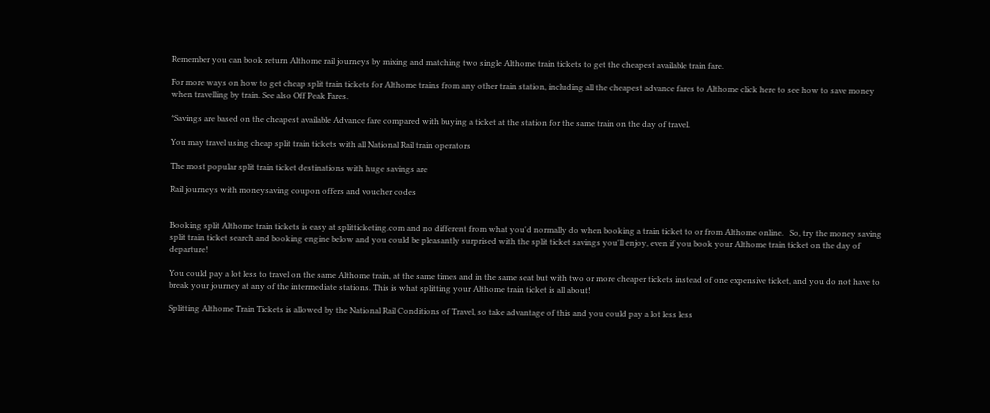Remember you can book return Althome rail journeys by mixing and matching two single Althome train tickets to get the cheapest available train fare.

For more ways on how to get cheap split train tickets for Althome trains from any other train station, including all the cheapest advance fares to Althome click here to see how to save money when travelling by train. See also Off Peak Fares.

*Savings are based on the cheapest available Advance fare compared with buying a ticket at the station for the same train on the day of travel.

You may travel using cheap split train tickets with all National Rail train operators

The most popular split train ticket destinations with huge savings are

Rail journeys with moneysaving coupon offers and voucher codes


Booking split Althome train tickets is easy at splitticketing.com and no different from what you'd normally do when booking a train ticket to or from Althome online.   So, try the money saving split train ticket search and booking engine below and you could be pleasantly surprised with the split ticket savings you'll enjoy, even if you book your Althome train ticket on the day of departure!

You could pay a lot less to travel on the same Althome train, at the same times and in the same seat but with two or more cheaper tickets instead of one expensive ticket, and you do not have to break your journey at any of the intermediate stations. This is what splitting your Althome train ticket is all about!

Splitting Althome Train Tickets is allowed by the National Rail Conditions of Travel, so take advantage of this and you could pay a lot less less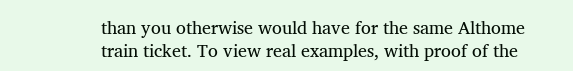than you otherwise would have for the same Althome train ticket. To view real examples, with proof of the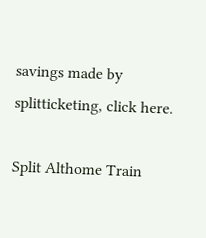savings made by splitticketing, click here.

Split Althome Train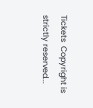Tickets  Copyright is strictly reserved...